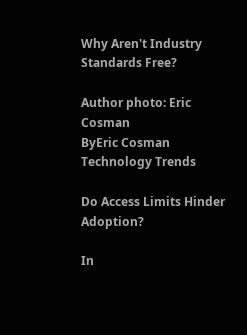Why Aren't Industry Standards Free?

Author photo: Eric Cosman
ByEric Cosman
Technology Trends

Do Access Limits Hinder Adoption?

In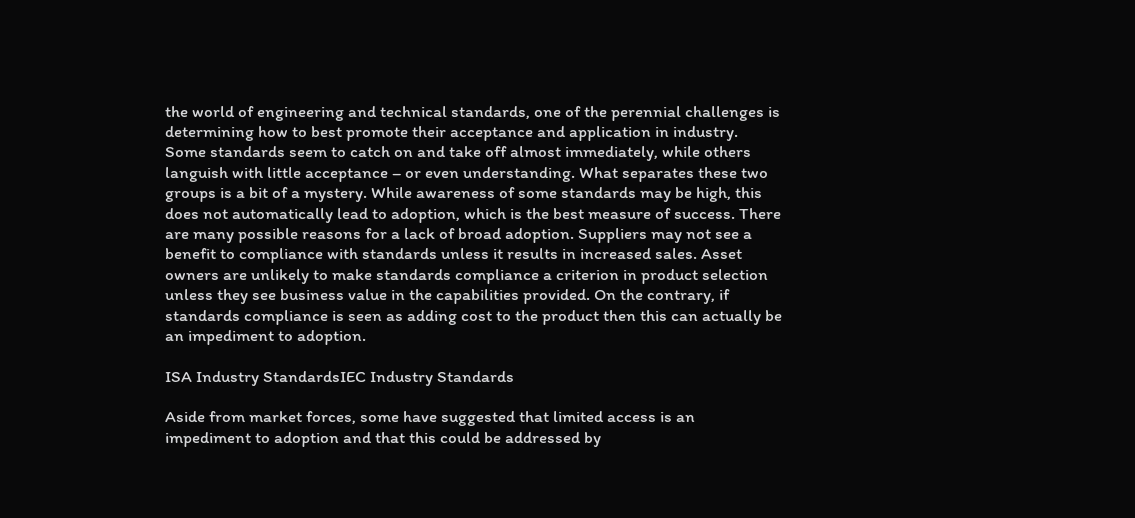the world of engineering and technical standards, one of the perennial challenges is determining how to best promote their acceptance and application in industry. Some standards seem to catch on and take off almost immediately, while others languish with little acceptance – or even understanding. What separates these two groups is a bit of a mystery. While awareness of some standards may be high, this does not automatically lead to adoption, which is the best measure of success. There are many possible reasons for a lack of broad adoption. Suppliers may not see a benefit to compliance with standards unless it results in increased sales. Asset owners are unlikely to make standards compliance a criterion in product selection unless they see business value in the capabilities provided. On the contrary, if standards compliance is seen as adding cost to the product then this can actually be an impediment to adoption.

ISA Industry StandardsIEC Industry Standards

Aside from market forces, some have suggested that limited access is an impediment to adoption and that this could be addressed by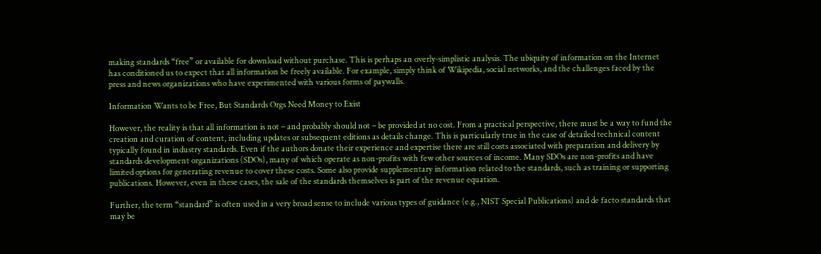making standards “free” or available for download without purchase. This is perhaps an overly-simplistic analysis. The ubiquity of information on the Internet has conditioned us to expect that all information be freely available. For example, simply think of Wikipedia, social networks, and the challenges faced by the press and news organizations who have experimented with various forms of paywalls.

Information Wants to be Free, But Standards Orgs Need Money to Exist

However, the reality is that all information is not – and probably should not – be provided at no cost. From a practical perspective, there must be a way to fund the creation and curation of content, including updates or subsequent editions as details change. This is particularly true in the case of detailed technical content typically found in industry standards. Even if the authors donate their experience and expertise there are still costs associated with preparation and delivery by standards development organizations (SDOs), many of which operate as non-profits with few other sources of income. Many SDOs are non-profits and have limited options for generating revenue to cover these costs. Some also provide supplementary information related to the standards, such as training or supporting publications. However, even in these cases, the sale of the standards themselves is part of the revenue equation.

Further, the term “standard” is often used in a very broad sense to include various types of guidance (e.g., NIST Special Publications) and de facto standards that may be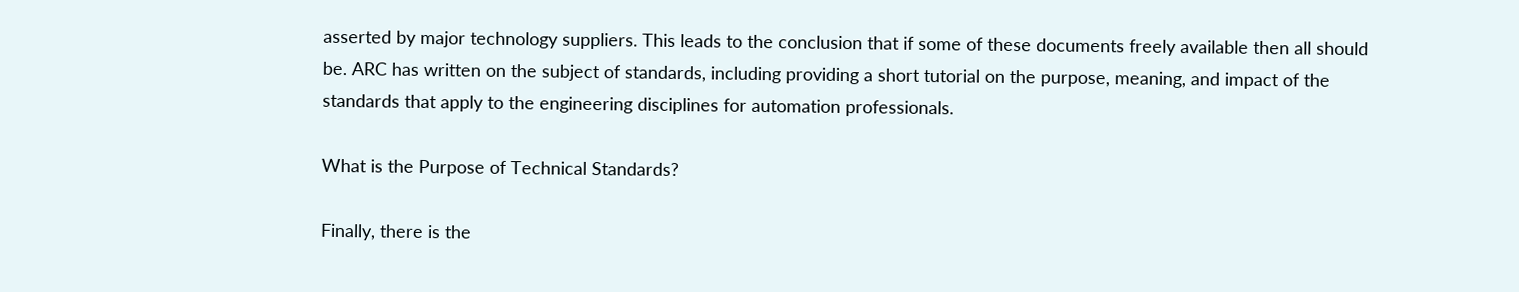asserted by major technology suppliers. This leads to the conclusion that if some of these documents freely available then all should be. ARC has written on the subject of standards, including providing a short tutorial on the purpose, meaning, and impact of the standards that apply to the engineering disciplines for automation professionals.

What is the Purpose of Technical Standards?

Finally, there is the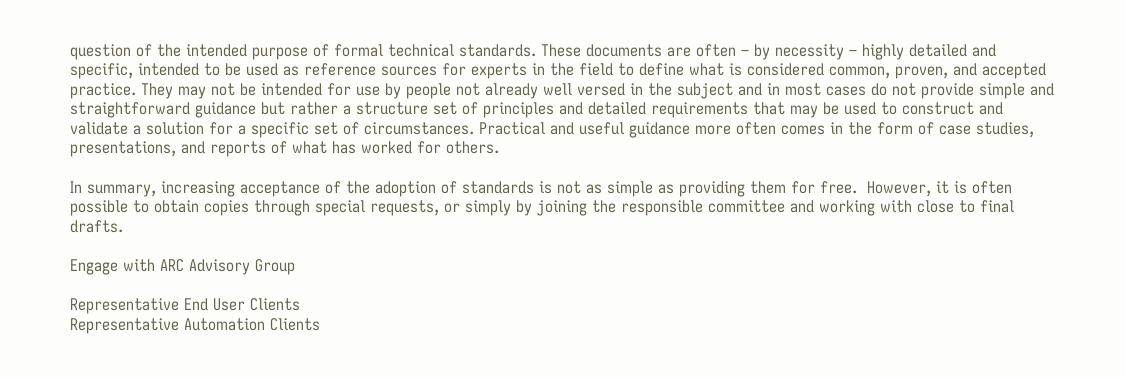question of the intended purpose of formal technical standards. These documents are often – by necessity – highly detailed and specific, intended to be used as reference sources for experts in the field to define what is considered common, proven, and accepted practice. They may not be intended for use by people not already well versed in the subject and in most cases do not provide simple and straightforward guidance but rather a structure set of principles and detailed requirements that may be used to construct and validate a solution for a specific set of circumstances. Practical and useful guidance more often comes in the form of case studies, presentations, and reports of what has worked for others.

In summary, increasing acceptance of the adoption of standards is not as simple as providing them for free.  However, it is often possible to obtain copies through special requests, or simply by joining the responsible committee and working with close to final drafts.

Engage with ARC Advisory Group

Representative End User Clients
Representative Automation Clients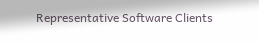Representative Software Clients